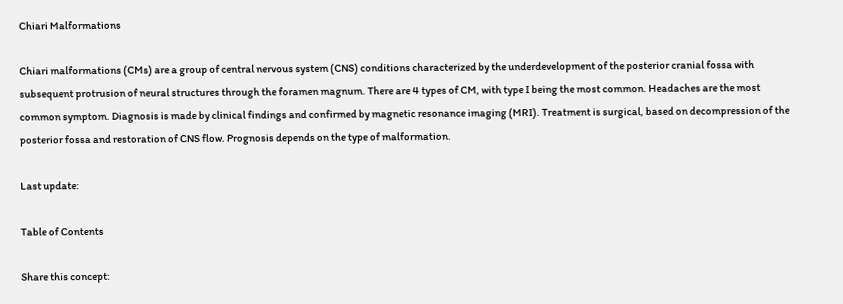Chiari Malformations

Chiari malformations (CMs) are a group of central nervous system (CNS) conditions characterized by the underdevelopment of the posterior cranial fossa with subsequent protrusion of neural structures through the foramen magnum. There are 4 types of CM, with type I being the most common. Headaches are the most common symptom. Diagnosis is made by clinical findings and confirmed by magnetic resonance imaging (MRI). Treatment is surgical, based on decompression of the posterior fossa and restoration of CNS flow. Prognosis depends on the type of malformation.

Last update:

Table of Contents

Share this concept: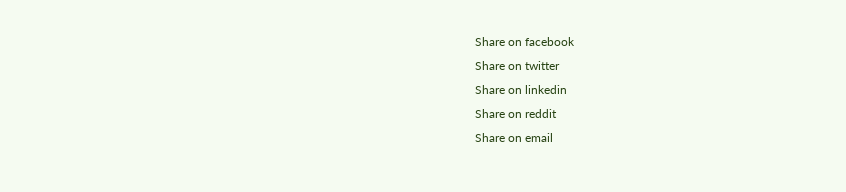Share on facebook
Share on twitter
Share on linkedin
Share on reddit
Share on email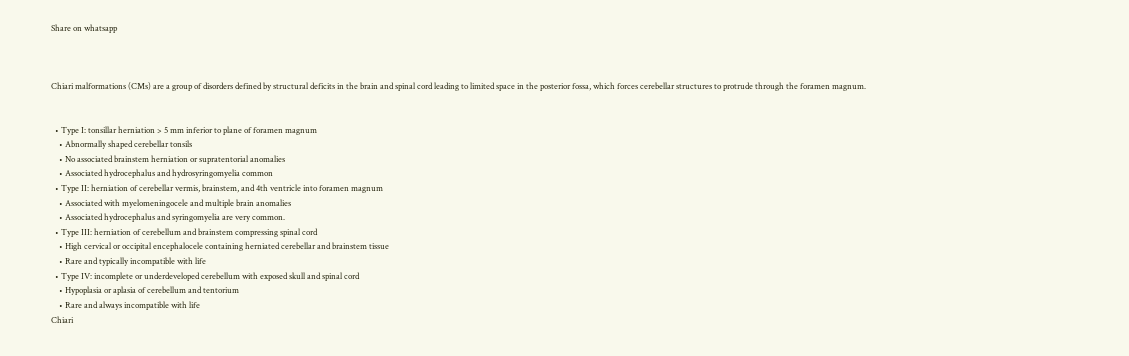Share on whatsapp



Chiari malformations (CMs) are a group of disorders defined by structural deficits in the brain and spinal cord leading to limited space in the posterior fossa, which forces cerebellar structures to protrude through the foramen magnum.


  • Type I: tonsillar herniation > 5 mm inferior to plane of foramen magnum
    • Abnormally shaped cerebellar tonsils
    • No associated brainstem herniation or supratentorial anomalies
    • Associated hydrocephalus and hydrosyringomyelia common
  • Type II: herniation of cerebellar vermis, brainstem, and 4th ventricle into foramen magnum
    • Associated with myelomeningocele and multiple brain anomalies
    • Associated hydrocephalus and syringomyelia are very common.
  • Type III: herniation of cerebellum and brainstem compressing spinal cord
    • High cervical or occipital encephalocele containing herniated cerebellar and brainstem tissue
    • Rare and typically incompatible with life
  • Type IV: incomplete or underdeveloped cerebellum with exposed skull and spinal cord
    • Hypoplasia or aplasia of cerebellum and tentorium
    • Rare and always incompatible with life
Chiari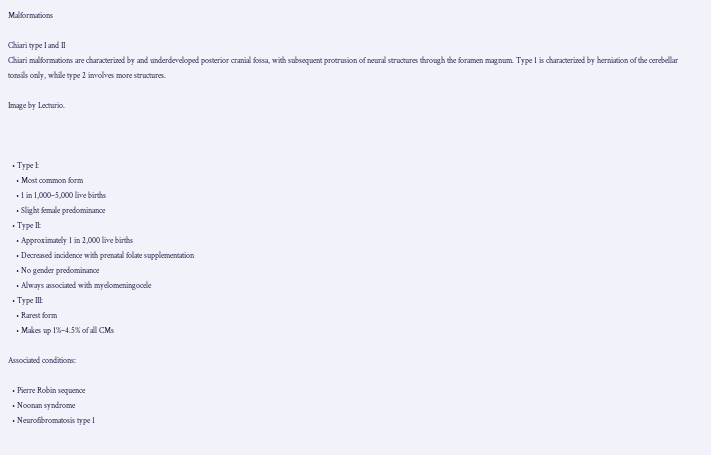Malformations

Chiari type I and II
Chiari malformations are characterized by and underdeveloped posterior cranial fossa, with subsequent protrusion of neural structures through the foramen magnum. Type 1 is characterized by herniation of the cerebellar tonsils only, while type 2 involves more structures.

Image by Lecturio.



  • Type I:
    • Most common form
    • 1 in 1,000–5,000 live births
    • Slight female predominance
  • Type II:
    • Approximately 1 in 2,000 live births
    • Decreased incidence with prenatal folate supplementation
    • No gender predominance
    • Always associated with myelomeningocele
  • Type III:
    • Rarest form
    • Makes up 1%–4.5% of all CMs

Associated conditions:

  • Pierre Robin sequence
  • Noonan syndrome
  • Neurofibromatosis type 1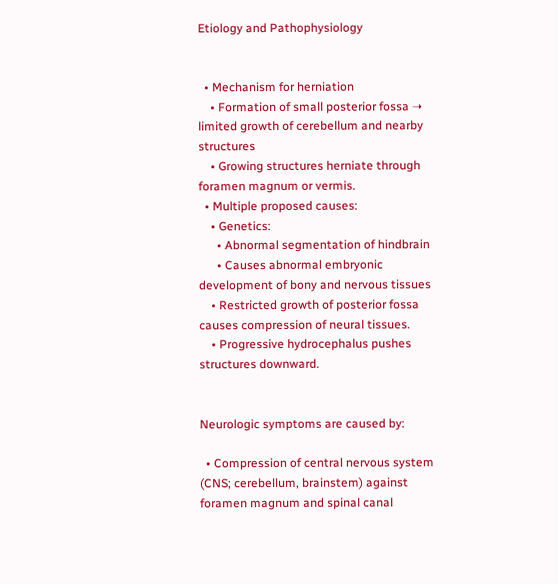Etiology and Pathophysiology


  • Mechanism for herniation
    • Formation of small posterior fossa ➝ limited growth of cerebellum and nearby structures
    • Growing structures herniate through foramen magnum or vermis.
  • Multiple proposed causes:
    • Genetics:
      • Abnormal segmentation of hindbrain
      • Causes abnormal embryonic development of bony and nervous tissues
    • Restricted growth of posterior fossa causes compression of neural tissues.
    • Progressive hydrocephalus pushes structures downward.


Neurologic symptoms are caused by:

  • Compression of central nervous system (CNS; cerebellum, brainstem) against foramen magnum and spinal canal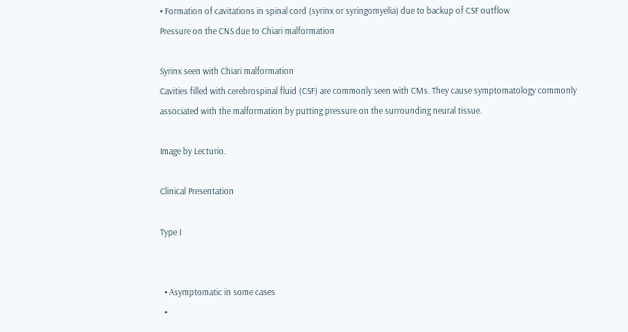• Formation of cavitations in spinal cord (syrinx or syringomyelia) due to backup of CSF outflow
Pressure on the CNS due to Chiari malformation

Syrinx seen with Chiari malformation
Cavities filled with cerebrospinal fluid (CSF) are commonly seen with CMs. They cause symptomatology commonly associated with the malformation by putting pressure on the surrounding neural tissue.

Image by Lecturio.

Clinical Presentation

Type I


  • Asymptomatic in some cases
  •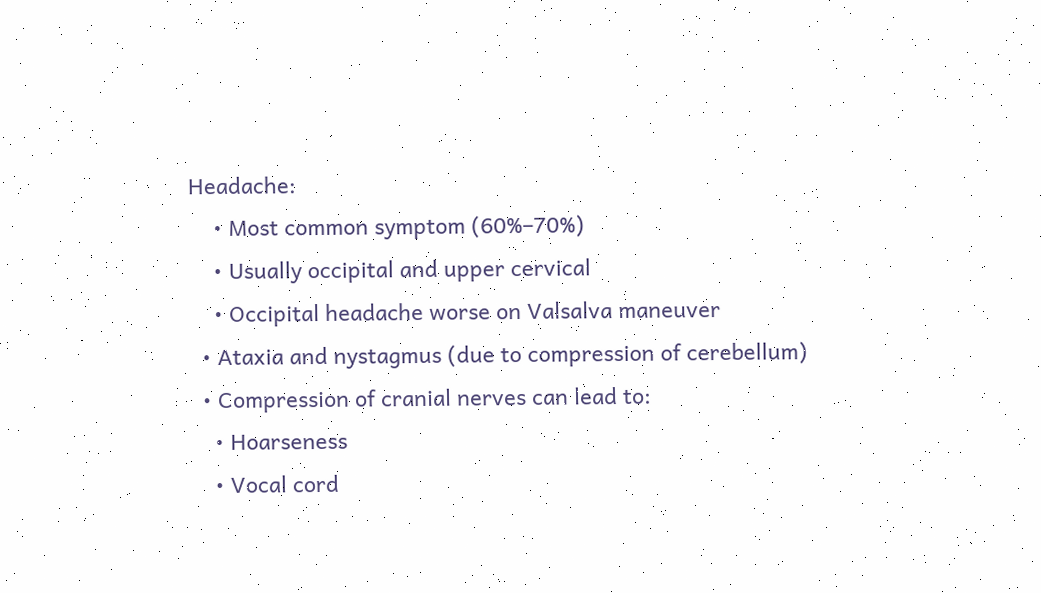Headache:
    • Most common symptom (60%–70%)
    • Usually occipital and upper cervical
    • Occipital headache worse on Valsalva maneuver
  • Ataxia and nystagmus (due to compression of cerebellum)
  • Compression of cranial nerves can lead to:
    • Hoarseness
    • Vocal cord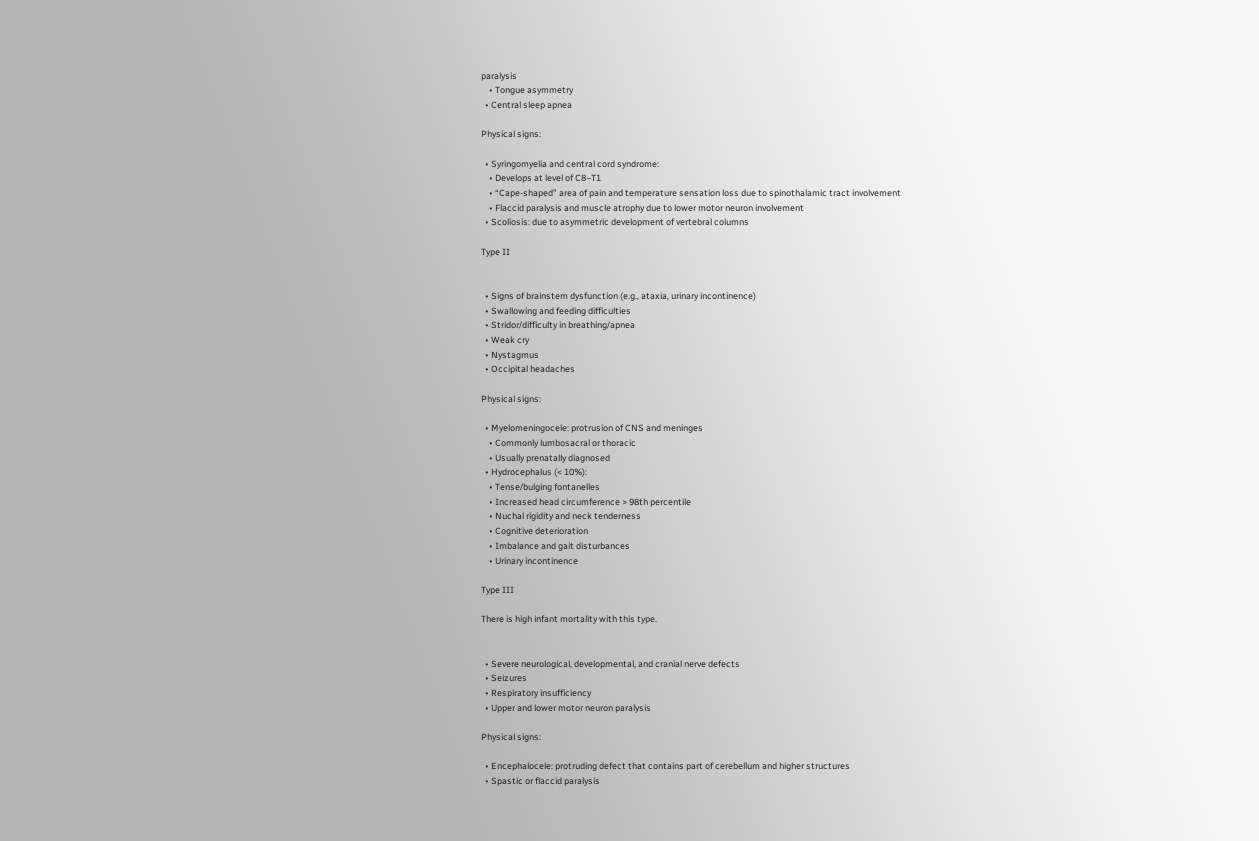paralysis
    • Tongue asymmetry
  • Central sleep apnea

Physical signs:

  • Syringomyelia and central cord syndrome:
    • Develops at level of C8–T1
    • “Cape-shaped” area of pain and temperature sensation loss due to spinothalamic tract involvement
    • Flaccid paralysis and muscle atrophy due to lower motor neuron involvement
  • Scoliosis: due to asymmetric development of vertebral columns

Type II


  • Signs of brainstem dysfunction (e.g., ataxia, urinary incontinence)
  • Swallowing and feeding difficulties
  • Stridor/difficulty in breathing/apnea
  • Weak cry
  • Nystagmus
  • Occipital headaches

Physical signs:

  • Myelomeningocele: protrusion of CNS and meninges
    • Commonly lumbosacral or thoracic
    • Usually prenatally diagnosed
  • Hydrocephalus (< 10%):
    • Tense/bulging fontanelles
    • Increased head circumference > 98th percentile
    • Nuchal rigidity and neck tenderness
    • Cognitive deterioration
    • Imbalance and gait disturbances
    • Urinary incontinence

Type III

There is high infant mortality with this type.


  • Severe neurological, developmental, and cranial nerve defects
  • Seizures
  • Respiratory insufficiency
  • Upper and lower motor neuron paralysis

Physical signs:

  • Encephalocele: protruding defect that contains part of cerebellum and higher structures
  • Spastic or flaccid paralysis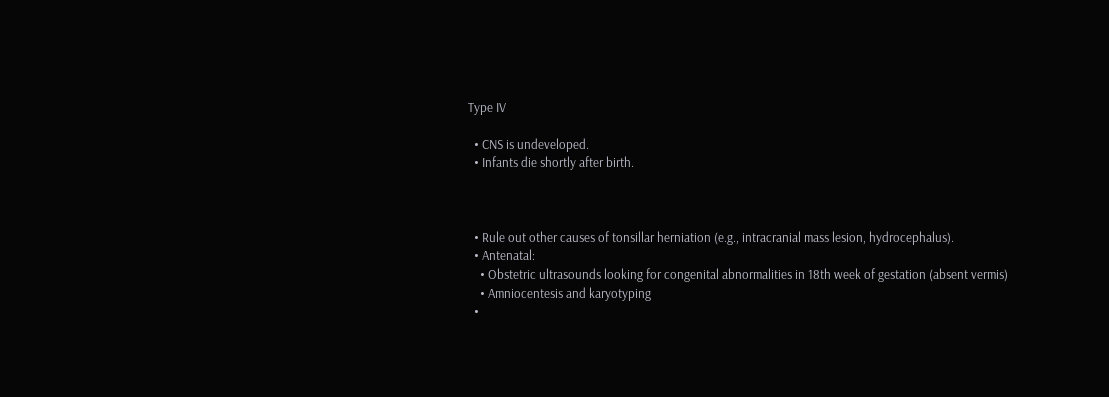Type IV

  • CNS is undeveloped.
  • Infants die shortly after birth.



  • Rule out other causes of tonsillar herniation (e.g., intracranial mass lesion, hydrocephalus).
  • Antenatal:
    • Obstetric ultrasounds looking for congenital abnormalities in 18th week of gestation (absent vermis)
    • Amniocentesis and karyotyping
  •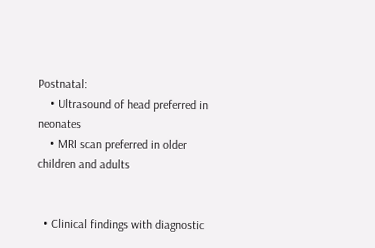Postnatal:
    • Ultrasound of head preferred in neonates
    • MRI scan preferred in older children and adults


  • Clinical findings with diagnostic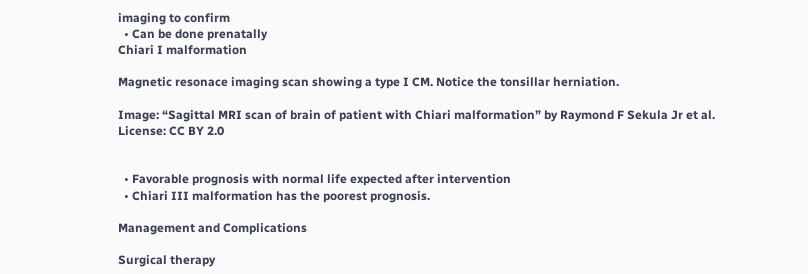imaging to confirm
  • Can be done prenatally
Chiari I malformation

Magnetic resonace imaging scan showing a type I CM. Notice the tonsillar herniation.

Image: “Sagittal MRI scan of brain of patient with Chiari malformation” by Raymond F Sekula Jr et al. License: CC BY 2.0


  • Favorable prognosis with normal life expected after intervention
  • Chiari III malformation has the poorest prognosis.

Management and Complications

Surgical therapy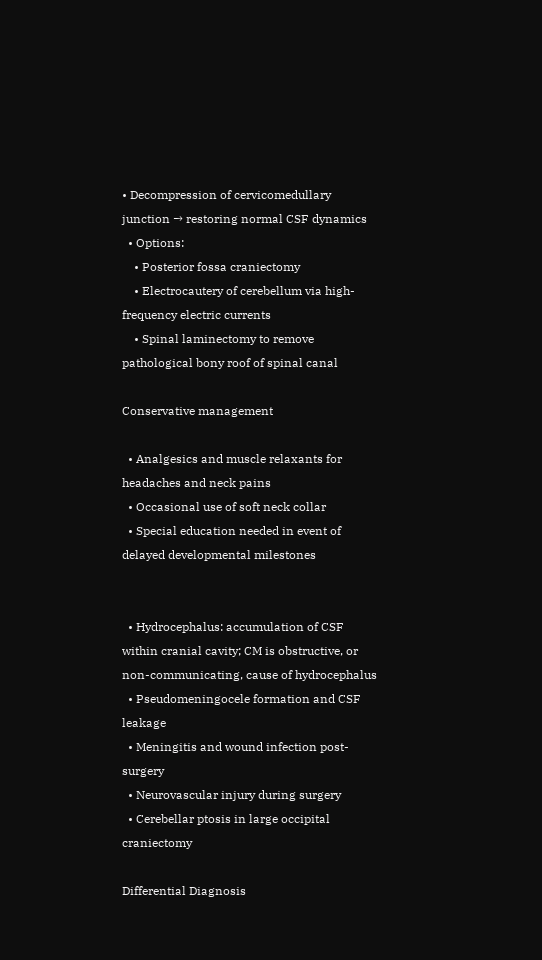• Decompression of cervicomedullary junction → restoring normal CSF dynamics
  • Options:
    • Posterior fossa craniectomy
    • Electrocautery of cerebellum via high-frequency electric currents
    • Spinal laminectomy to remove pathological bony roof of spinal canal

Conservative management

  • Analgesics and muscle relaxants for headaches and neck pains
  • Occasional use of soft neck collar
  • Special education needed in event of delayed developmental milestones


  • Hydrocephalus: accumulation of CSF within cranial cavity; CM is obstructive, or non-communicating, cause of hydrocephalus
  • Pseudomeningocele formation and CSF leakage
  • Meningitis and wound infection post-surgery
  • Neurovascular injury during surgery
  • Cerebellar ptosis in large occipital craniectomy

Differential Diagnosis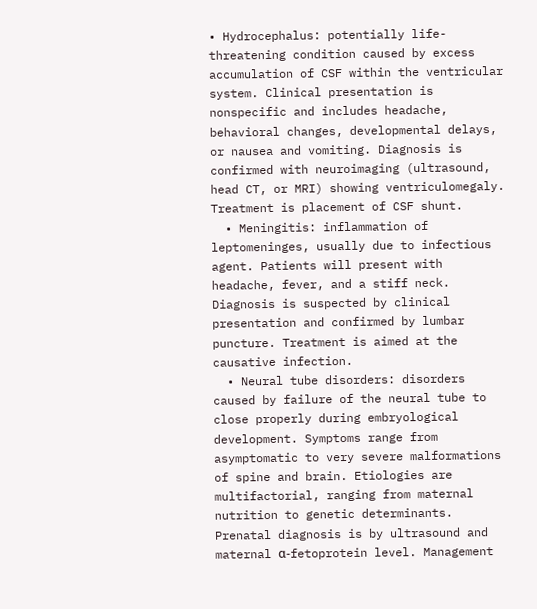• Hydrocephalus: potentially life-threatening condition caused by excess accumulation of CSF within the ventricular system. Clinical presentation is nonspecific and includes headache, behavioral changes, developmental delays, or nausea and vomiting. Diagnosis is confirmed with neuroimaging (ultrasound, head CT, or MRI) showing ventriculomegaly. Treatment is placement of CSF shunt.
  • Meningitis: inflammation of leptomeninges, usually due to infectious agent. Patients will present with headache, fever, and a stiff neck. Diagnosis is suspected by clinical presentation and confirmed by lumbar puncture. Treatment is aimed at the causative infection.
  • Neural tube disorders: disorders caused by failure of the neural tube to close properly during embryological development. Symptoms range from asymptomatic to very severe malformations of spine and brain. Etiologies are multifactorial, ranging from maternal nutrition to genetic determinants. Prenatal diagnosis is by ultrasound and maternal α-fetoprotein level. Management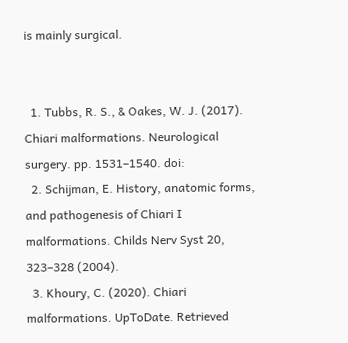is mainly surgical.


  1. Tubbs, R. S., & Oakes, W. J. (2017). Chiari malformations. Neurological surgery. pp. 1531–1540. doi:
  2. Schijman, E. History, anatomic forms, and pathogenesis of Chiari I malformations. Childs Nerv Syst 20, 323–328 (2004).
  3. Khoury, C. (2020). Chiari malformations. UpToDate. Retrieved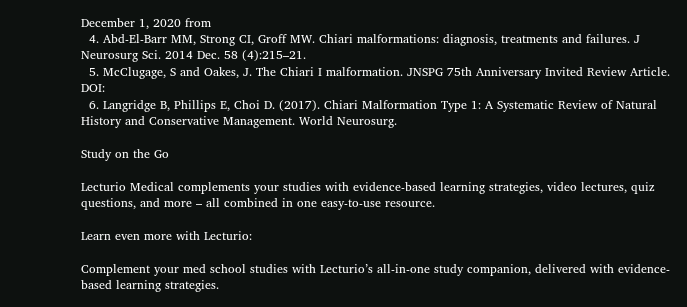December 1, 2020 from
  4. Abd-El-Barr MM, Strong CI, Groff MW. Chiari malformations: diagnosis, treatments and failures. J Neurosurg Sci. 2014 Dec. 58 (4):215–21.
  5. McClugage, S and Oakes, J. The Chiari I malformation. JNSPG 75th Anniversary Invited Review Article. DOI:
  6. Langridge B, Phillips E, Choi D. (2017). Chiari Malformation Type 1: A Systematic Review of Natural History and Conservative Management. World Neurosurg.

Study on the Go

Lecturio Medical complements your studies with evidence-based learning strategies, video lectures, quiz questions, and more – all combined in one easy-to-use resource.

Learn even more with Lecturio:

Complement your med school studies with Lecturio’s all-in-one study companion, delivered with evidence-based learning strategies.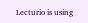Lecturio is using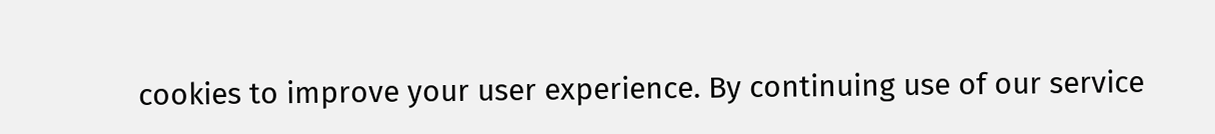cookies to improve your user experience. By continuing use of our service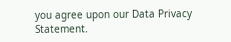you agree upon our Data Privacy Statement.